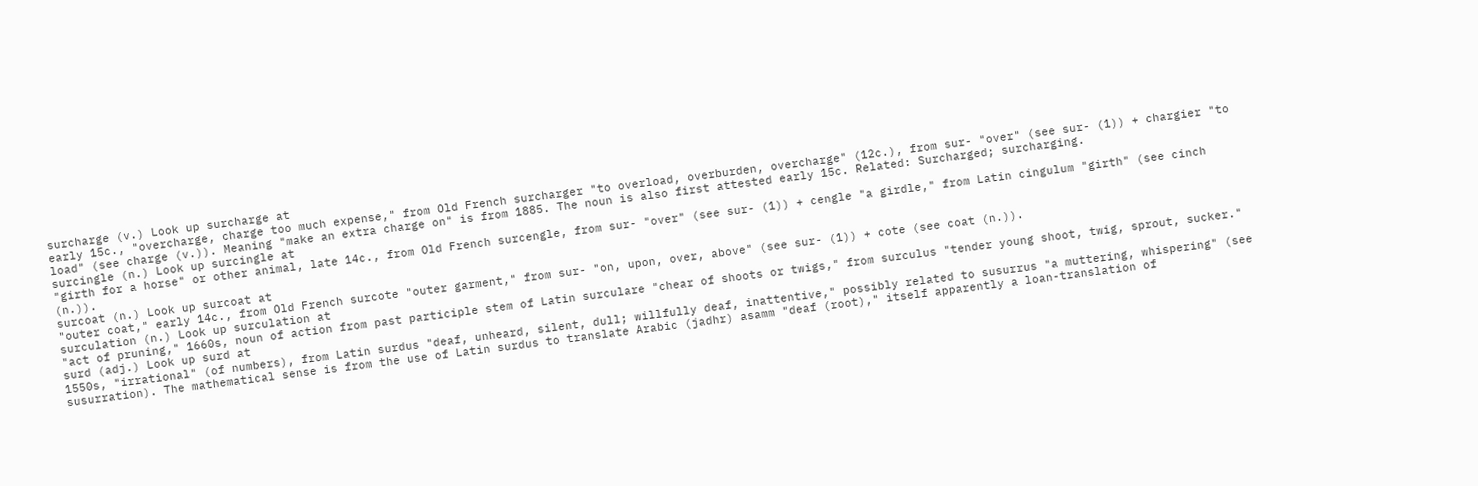surcharge (v.) Look up surcharge at
early 15c., "overcharge, charge too much expense," from Old French surcharger "to overload, overburden, overcharge" (12c.), from sur- "over" (see sur- (1)) + chargier "to load" (see charge (v.)). Meaning "make an extra charge on" is from 1885. The noun is also first attested early 15c. Related: Surcharged; surcharging.
surcingle (n.) Look up surcingle at
"girth for a horse" or other animal, late 14c., from Old French surcengle, from sur- "over" (see sur- (1)) + cengle "a girdle," from Latin cingulum "girth" (see cinch (n.)).
surcoat (n.) Look up surcoat at
"outer coat," early 14c., from Old French surcote "outer garment," from sur- "on, upon, over, above" (see sur- (1)) + cote (see coat (n.)).
surculation (n.) Look up surculation at
"act of pruning," 1660s, noun of action from past participle stem of Latin surculare "chear of shoots or twigs," from surculus "tender young shoot, twig, sprout, sucker."
surd (adj.) Look up surd at
1550s, "irrational" (of numbers), from Latin surdus "deaf, unheard, silent, dull; willfully deaf, inattentive," possibly related to susurrus "a muttering, whispering" (see susurration). The mathematical sense is from the use of Latin surdus to translate Arabic (jadhr) asamm "deaf (root)," itself apparently a loan-translation of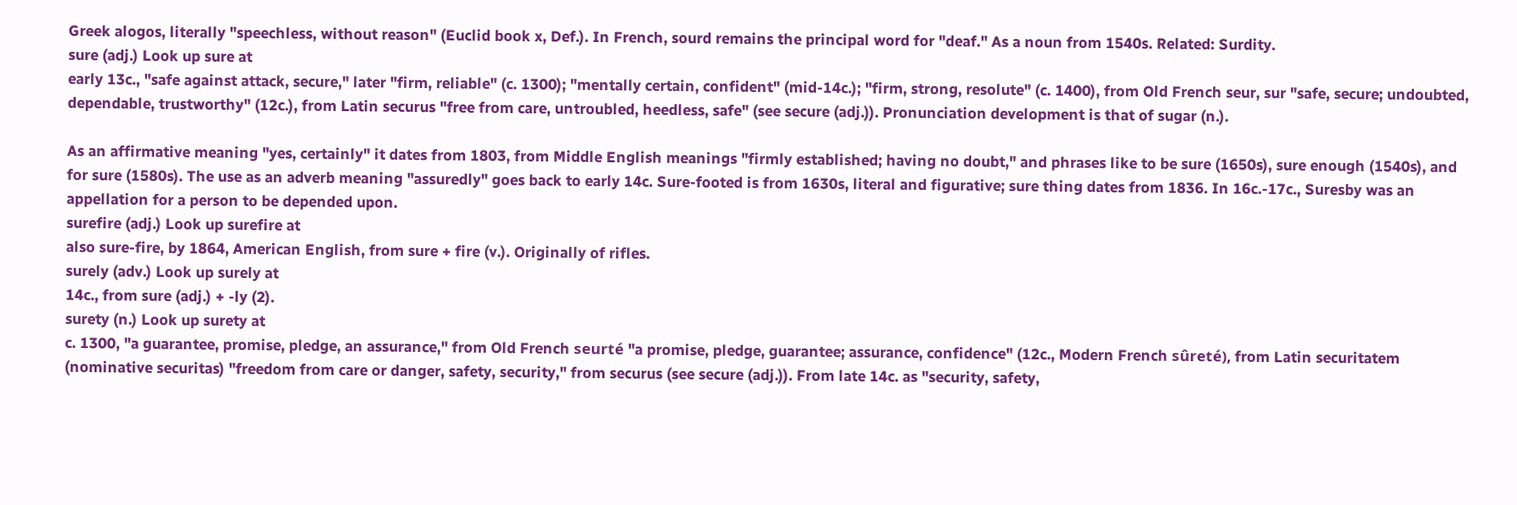Greek alogos, literally "speechless, without reason" (Euclid book x, Def.). In French, sourd remains the principal word for "deaf." As a noun from 1540s. Related: Surdity.
sure (adj.) Look up sure at
early 13c., "safe against attack, secure," later "firm, reliable" (c. 1300); "mentally certain, confident" (mid-14c.); "firm, strong, resolute" (c. 1400), from Old French seur, sur "safe, secure; undoubted, dependable, trustworthy" (12c.), from Latin securus "free from care, untroubled, heedless, safe" (see secure (adj.)). Pronunciation development is that of sugar (n.).

As an affirmative meaning "yes, certainly" it dates from 1803, from Middle English meanings "firmly established; having no doubt," and phrases like to be sure (1650s), sure enough (1540s), and for sure (1580s). The use as an adverb meaning "assuredly" goes back to early 14c. Sure-footed is from 1630s, literal and figurative; sure thing dates from 1836. In 16c.-17c., Suresby was an appellation for a person to be depended upon.
surefire (adj.) Look up surefire at
also sure-fire, by 1864, American English, from sure + fire (v.). Originally of rifles.
surely (adv.) Look up surely at
14c., from sure (adj.) + -ly (2).
surety (n.) Look up surety at
c. 1300, "a guarantee, promise, pledge, an assurance," from Old French seurté "a promise, pledge, guarantee; assurance, confidence" (12c., Modern French sûreté), from Latin securitatem (nominative securitas) "freedom from care or danger, safety, security," from securus (see secure (adj.)). From late 14c. as "security, safety,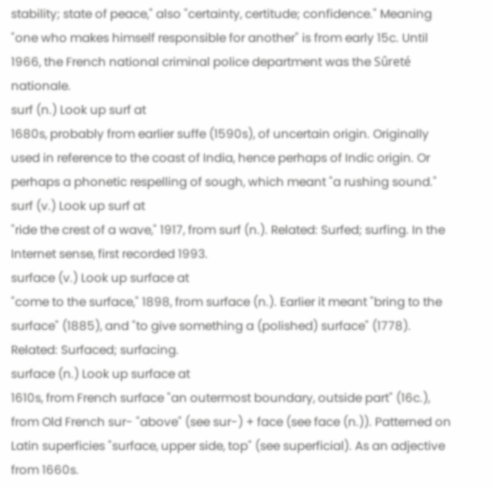stability; state of peace," also "certainty, certitude; confidence." Meaning "one who makes himself responsible for another" is from early 15c. Until 1966, the French national criminal police department was the Sûreté nationale.
surf (n.) Look up surf at
1680s, probably from earlier suffe (1590s), of uncertain origin. Originally used in reference to the coast of India, hence perhaps of Indic origin. Or perhaps a phonetic respelling of sough, which meant "a rushing sound."
surf (v.) Look up surf at
"ride the crest of a wave," 1917, from surf (n.). Related: Surfed; surfing. In the Internet sense, first recorded 1993.
surface (v.) Look up surface at
"come to the surface," 1898, from surface (n.). Earlier it meant "bring to the surface" (1885), and "to give something a (polished) surface" (1778). Related: Surfaced; surfacing.
surface (n.) Look up surface at
1610s, from French surface "an outermost boundary, outside part" (16c.), from Old French sur- "above" (see sur-) + face (see face (n.)). Patterned on Latin superficies "surface, upper side, top" (see superficial). As an adjective from 1660s.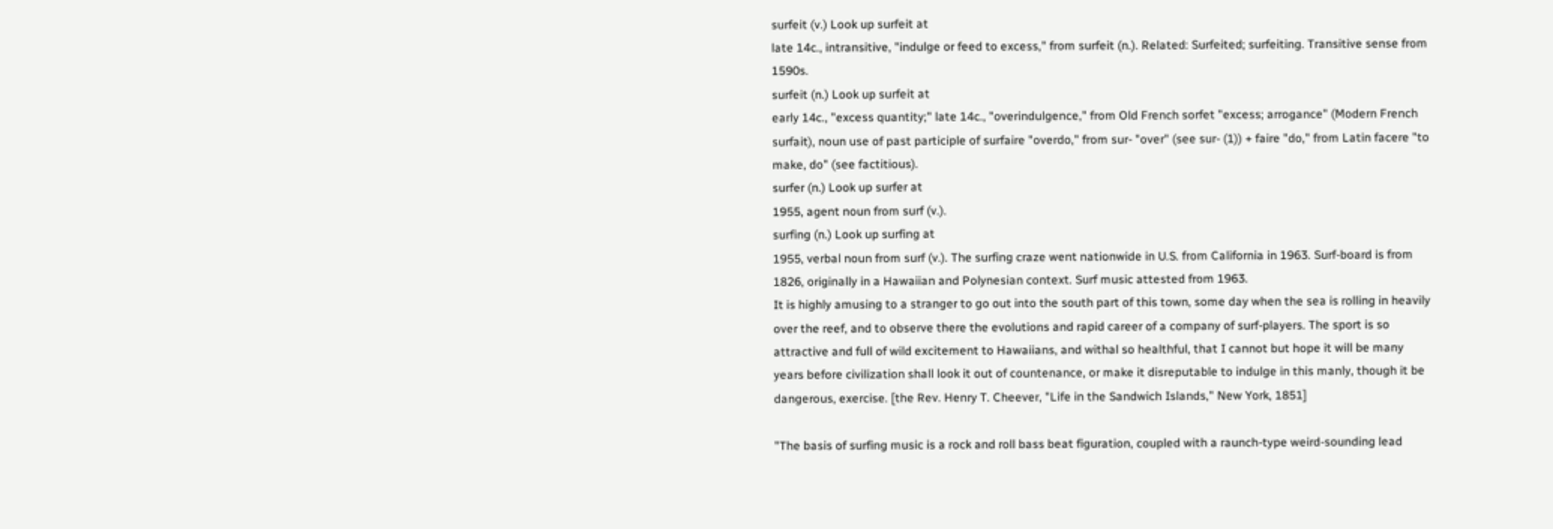surfeit (v.) Look up surfeit at
late 14c., intransitive, "indulge or feed to excess," from surfeit (n.). Related: Surfeited; surfeiting. Transitive sense from 1590s.
surfeit (n.) Look up surfeit at
early 14c., "excess quantity;" late 14c., "overindulgence," from Old French sorfet "excess; arrogance" (Modern French surfait), noun use of past participle of surfaire "overdo," from sur- "over" (see sur- (1)) + faire "do," from Latin facere "to make, do" (see factitious).
surfer (n.) Look up surfer at
1955, agent noun from surf (v.).
surfing (n.) Look up surfing at
1955, verbal noun from surf (v.). The surfing craze went nationwide in U.S. from California in 1963. Surf-board is from 1826, originally in a Hawaiian and Polynesian context. Surf music attested from 1963.
It is highly amusing to a stranger to go out into the south part of this town, some day when the sea is rolling in heavily over the reef, and to observe there the evolutions and rapid career of a company of surf-players. The sport is so attractive and full of wild excitement to Hawaiians, and withal so healthful, that I cannot but hope it will be many years before civilization shall look it out of countenance, or make it disreputable to indulge in this manly, though it be dangerous, exercise. [the Rev. Henry T. Cheever, "Life in the Sandwich Islands," New York, 1851]

"The basis of surfing music is a rock and roll bass beat figuration, coupled with a raunch-type weird-sounding lead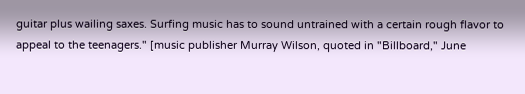guitar plus wailing saxes. Surfing music has to sound untrained with a certain rough flavor to appeal to the teenagers." [music publisher Murray Wilson, quoted in "Billboard," June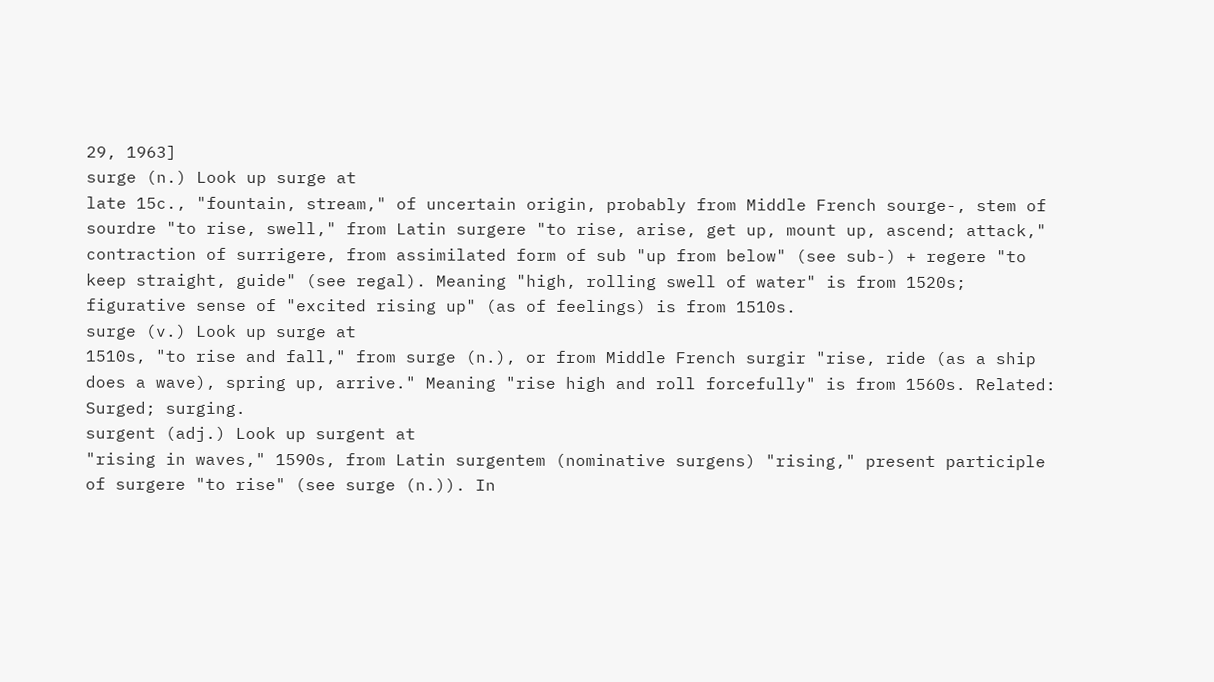29, 1963]
surge (n.) Look up surge at
late 15c., "fountain, stream," of uncertain origin, probably from Middle French sourge-, stem of sourdre "to rise, swell," from Latin surgere "to rise, arise, get up, mount up, ascend; attack," contraction of surrigere, from assimilated form of sub "up from below" (see sub-) + regere "to keep straight, guide" (see regal). Meaning "high, rolling swell of water" is from 1520s; figurative sense of "excited rising up" (as of feelings) is from 1510s.
surge (v.) Look up surge at
1510s, "to rise and fall," from surge (n.), or from Middle French surgir "rise, ride (as a ship does a wave), spring up, arrive." Meaning "rise high and roll forcefully" is from 1560s. Related: Surged; surging.
surgent (adj.) Look up surgent at
"rising in waves," 1590s, from Latin surgentem (nominative surgens) "rising," present participle of surgere "to rise" (see surge (n.)). In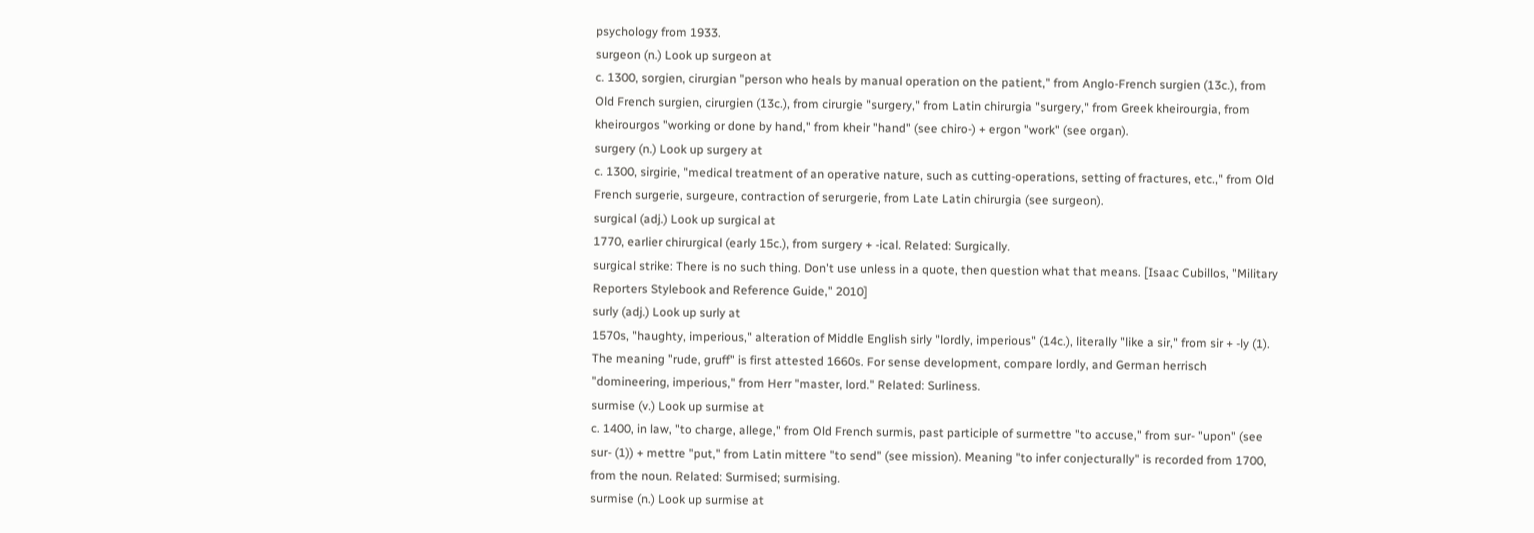psychology from 1933.
surgeon (n.) Look up surgeon at
c. 1300, sorgien, cirurgian "person who heals by manual operation on the patient," from Anglo-French surgien (13c.), from Old French surgien, cirurgien (13c.), from cirurgie "surgery," from Latin chirurgia "surgery," from Greek kheirourgia, from kheirourgos "working or done by hand," from kheir "hand" (see chiro-) + ergon "work" (see organ).
surgery (n.) Look up surgery at
c. 1300, sirgirie, "medical treatment of an operative nature, such as cutting-operations, setting of fractures, etc.," from Old French surgerie, surgeure, contraction of serurgerie, from Late Latin chirurgia (see surgeon).
surgical (adj.) Look up surgical at
1770, earlier chirurgical (early 15c.), from surgery + -ical. Related: Surgically.
surgical strike: There is no such thing. Don't use unless in a quote, then question what that means. [Isaac Cubillos, "Military Reporters Stylebook and Reference Guide," 2010]
surly (adj.) Look up surly at
1570s, "haughty, imperious," alteration of Middle English sirly "lordly, imperious" (14c.), literally "like a sir," from sir + -ly (1). The meaning "rude, gruff" is first attested 1660s. For sense development, compare lordly, and German herrisch "domineering, imperious," from Herr "master, lord." Related: Surliness.
surmise (v.) Look up surmise at
c. 1400, in law, "to charge, allege," from Old French surmis, past participle of surmettre "to accuse," from sur- "upon" (see sur- (1)) + mettre "put," from Latin mittere "to send" (see mission). Meaning "to infer conjecturally" is recorded from 1700, from the noun. Related: Surmised; surmising.
surmise (n.) Look up surmise at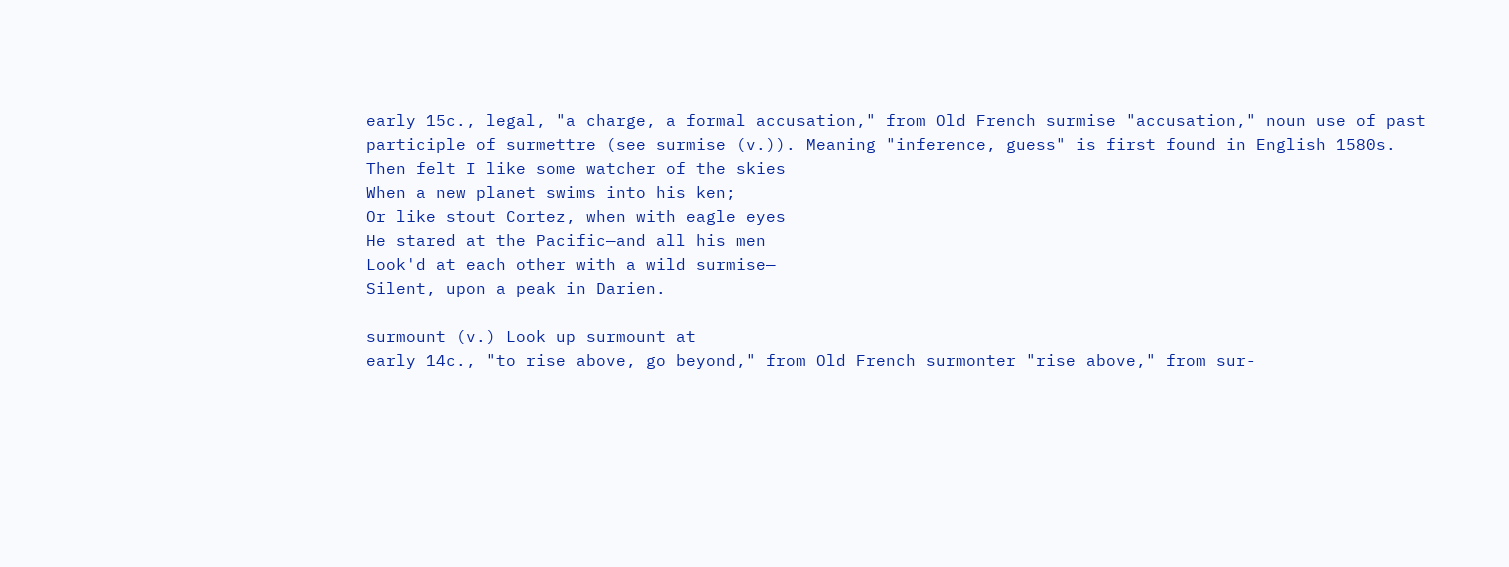early 15c., legal, "a charge, a formal accusation," from Old French surmise "accusation," noun use of past participle of surmettre (see surmise (v.)). Meaning "inference, guess" is first found in English 1580s.
Then felt I like some watcher of the skies
When a new planet swims into his ken;
Or like stout Cortez, when with eagle eyes
He stared at the Pacific—and all his men
Look'd at each other with a wild surmise—
Silent, upon a peak in Darien.

surmount (v.) Look up surmount at
early 14c., "to rise above, go beyond," from Old French surmonter "rise above," from sur-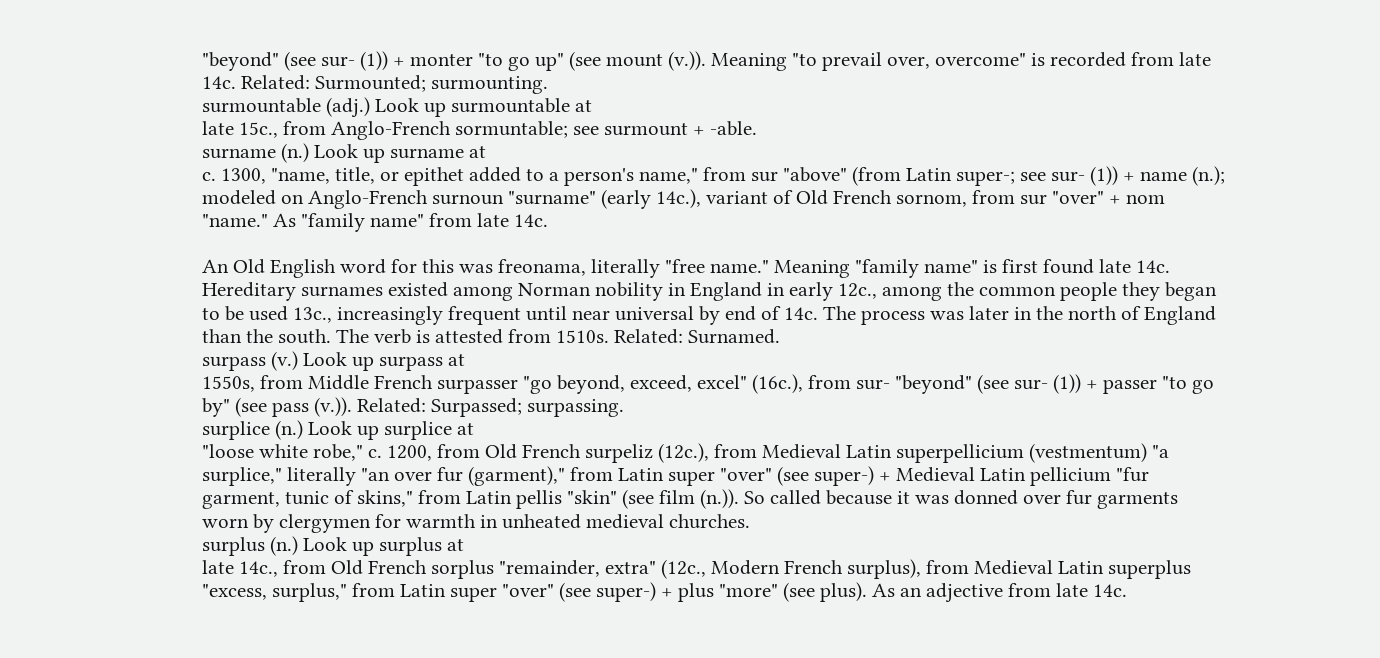"beyond" (see sur- (1)) + monter "to go up" (see mount (v.)). Meaning "to prevail over, overcome" is recorded from late 14c. Related: Surmounted; surmounting.
surmountable (adj.) Look up surmountable at
late 15c., from Anglo-French sormuntable; see surmount + -able.
surname (n.) Look up surname at
c. 1300, "name, title, or epithet added to a person's name," from sur "above" (from Latin super-; see sur- (1)) + name (n.); modeled on Anglo-French surnoun "surname" (early 14c.), variant of Old French sornom, from sur "over" + nom "name." As "family name" from late 14c.

An Old English word for this was freonama, literally "free name." Meaning "family name" is first found late 14c. Hereditary surnames existed among Norman nobility in England in early 12c., among the common people they began to be used 13c., increasingly frequent until near universal by end of 14c. The process was later in the north of England than the south. The verb is attested from 1510s. Related: Surnamed.
surpass (v.) Look up surpass at
1550s, from Middle French surpasser "go beyond, exceed, excel" (16c.), from sur- "beyond" (see sur- (1)) + passer "to go by" (see pass (v.)). Related: Surpassed; surpassing.
surplice (n.) Look up surplice at
"loose white robe," c. 1200, from Old French surpeliz (12c.), from Medieval Latin superpellicium (vestmentum) "a surplice," literally "an over fur (garment)," from Latin super "over" (see super-) + Medieval Latin pellicium "fur garment, tunic of skins," from Latin pellis "skin" (see film (n.)). So called because it was donned over fur garments worn by clergymen for warmth in unheated medieval churches.
surplus (n.) Look up surplus at
late 14c., from Old French sorplus "remainder, extra" (12c., Modern French surplus), from Medieval Latin superplus "excess, surplus," from Latin super "over" (see super-) + plus "more" (see plus). As an adjective from late 14c.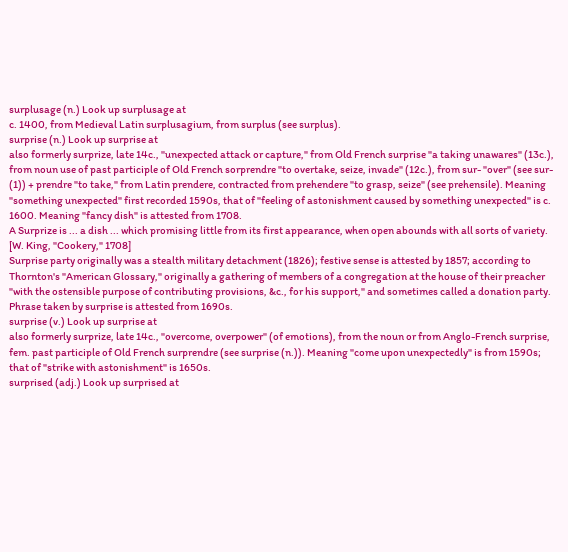surplusage (n.) Look up surplusage at
c. 1400, from Medieval Latin surplusagium, from surplus (see surplus).
surprise (n.) Look up surprise at
also formerly surprize, late 14c., "unexpected attack or capture," from Old French surprise "a taking unawares" (13c.), from noun use of past participle of Old French sorprendre "to overtake, seize, invade" (12c.), from sur- "over" (see sur- (1)) + prendre "to take," from Latin prendere, contracted from prehendere "to grasp, seize" (see prehensile). Meaning "something unexpected" first recorded 1590s, that of "feeling of astonishment caused by something unexpected" is c. 1600. Meaning "fancy dish" is attested from 1708.
A Surprize is ... a dish ... which promising little from its first appearance, when open abounds with all sorts of variety. [W. King, "Cookery," 1708]
Surprise party originally was a stealth military detachment (1826); festive sense is attested by 1857; according to Thornton's "American Glossary," originally a gathering of members of a congregation at the house of their preacher "with the ostensible purpose of contributing provisions, &c., for his support," and sometimes called a donation party. Phrase taken by surprise is attested from 1690s.
surprise (v.) Look up surprise at
also formerly surprize, late 14c., "overcome, overpower" (of emotions), from the noun or from Anglo-French surprise, fem. past participle of Old French surprendre (see surprise (n.)). Meaning "come upon unexpectedly" is from 1590s; that of "strike with astonishment" is 1650s.
surprised (adj.) Look up surprised at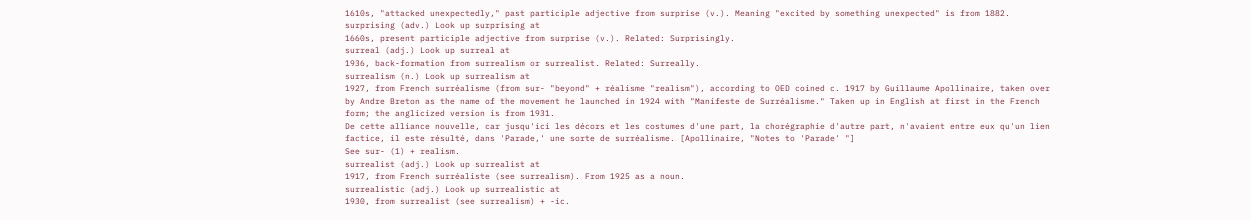1610s, "attacked unexpectedly," past participle adjective from surprise (v.). Meaning "excited by something unexpected" is from 1882.
surprising (adv.) Look up surprising at
1660s, present participle adjective from surprise (v.). Related: Surprisingly.
surreal (adj.) Look up surreal at
1936, back-formation from surrealism or surrealist. Related: Surreally.
surrealism (n.) Look up surrealism at
1927, from French surréalisme (from sur- "beyond" + réalisme "realism"), according to OED coined c. 1917 by Guillaume Apollinaire, taken over by Andre Breton as the name of the movement he launched in 1924 with "Manifeste de Surréalisme." Taken up in English at first in the French form; the anglicized version is from 1931.
De cette alliance nouvelle, car jusqu'ici les décors et les costumes d'une part, la chorégraphie d'autre part, n'avaient entre eux qu'un lien factice, il este résulté, dans 'Parade,' une sorte de surréalisme. [Apollinaire, "Notes to 'Parade' "]
See sur- (1) + realism.
surrealist (adj.) Look up surrealist at
1917, from French surréaliste (see surrealism). From 1925 as a noun.
surrealistic (adj.) Look up surrealistic at
1930, from surrealist (see surrealism) + -ic.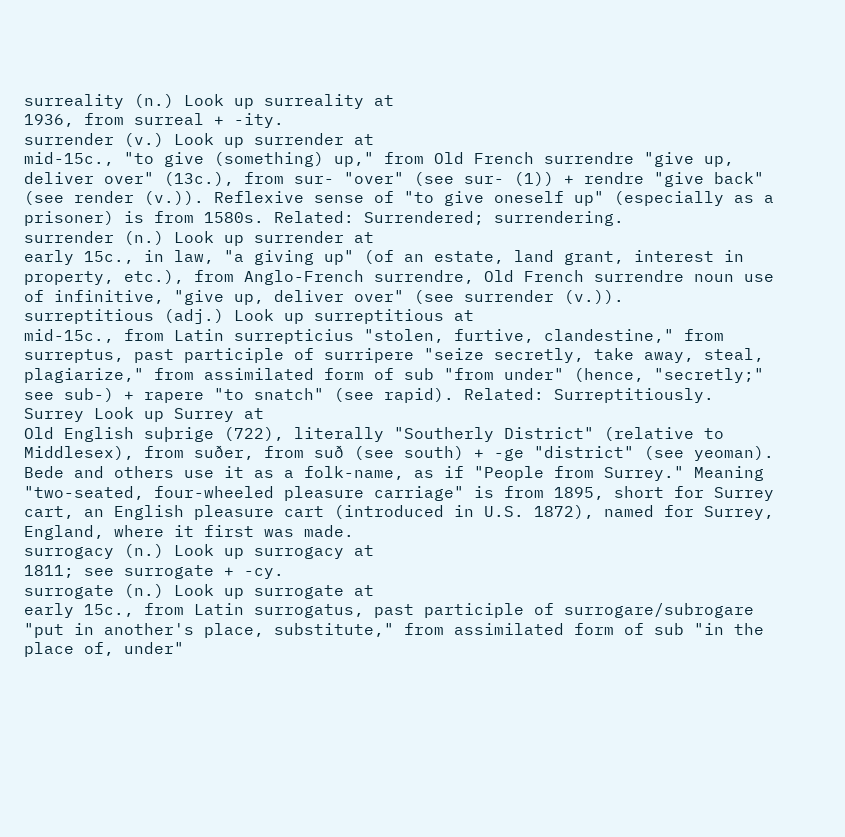surreality (n.) Look up surreality at
1936, from surreal + -ity.
surrender (v.) Look up surrender at
mid-15c., "to give (something) up," from Old French surrendre "give up, deliver over" (13c.), from sur- "over" (see sur- (1)) + rendre "give back" (see render (v.)). Reflexive sense of "to give oneself up" (especially as a prisoner) is from 1580s. Related: Surrendered; surrendering.
surrender (n.) Look up surrender at
early 15c., in law, "a giving up" (of an estate, land grant, interest in property, etc.), from Anglo-French surrendre, Old French surrendre noun use of infinitive, "give up, deliver over" (see surrender (v.)).
surreptitious (adj.) Look up surreptitious at
mid-15c., from Latin surrepticius "stolen, furtive, clandestine," from surreptus, past participle of surripere "seize secretly, take away, steal, plagiarize," from assimilated form of sub "from under" (hence, "secretly;" see sub-) + rapere "to snatch" (see rapid). Related: Surreptitiously.
Surrey Look up Surrey at
Old English suþrige (722), literally "Southerly District" (relative to Middlesex), from suðer, from suð (see south) + -ge "district" (see yeoman). Bede and others use it as a folk-name, as if "People from Surrey." Meaning "two-seated, four-wheeled pleasure carriage" is from 1895, short for Surrey cart, an English pleasure cart (introduced in U.S. 1872), named for Surrey, England, where it first was made.
surrogacy (n.) Look up surrogacy at
1811; see surrogate + -cy.
surrogate (n.) Look up surrogate at
early 15c., from Latin surrogatus, past participle of surrogare/subrogare "put in another's place, substitute," from assimilated form of sub "in the place of, under"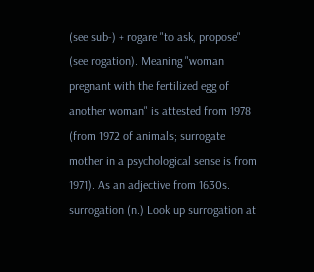(see sub-) + rogare "to ask, propose" (see rogation). Meaning "woman pregnant with the fertilized egg of another woman" is attested from 1978 (from 1972 of animals; surrogate mother in a psychological sense is from 1971). As an adjective from 1630s.
surrogation (n.) Look up surrogation at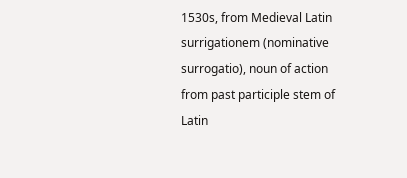1530s, from Medieval Latin surrigationem (nominative surrogatio), noun of action from past participle stem of Latin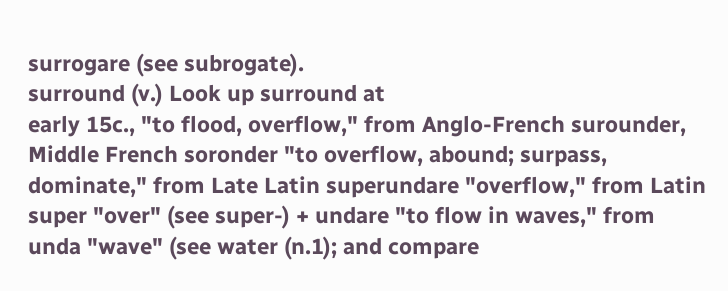surrogare (see subrogate).
surround (v.) Look up surround at
early 15c., "to flood, overflow," from Anglo-French surounder, Middle French soronder "to overflow, abound; surpass, dominate," from Late Latin superundare "overflow," from Latin super "over" (see super-) + undare "to flow in waves," from unda "wave" (see water (n.1); and compare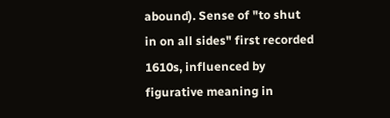abound). Sense of "to shut in on all sides" first recorded 1610s, influenced by figurative meaning in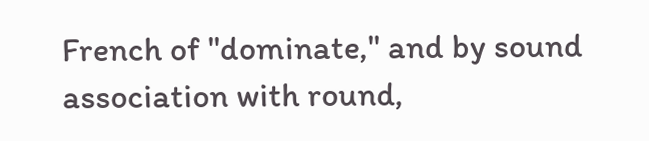French of "dominate," and by sound association with round,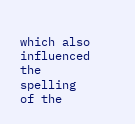which also influenced the spelling of the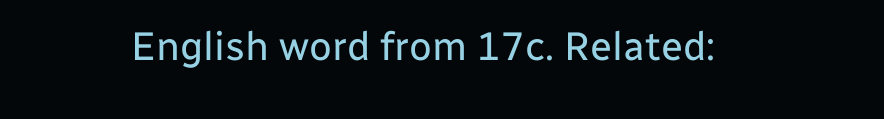English word from 17c. Related: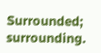Surrounded; surrounding.